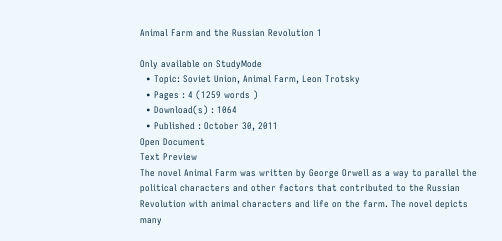Animal Farm and the Russian Revolution 1

Only available on StudyMode
  • Topic: Soviet Union, Animal Farm, Leon Trotsky
  • Pages : 4 (1259 words )
  • Download(s) : 1064
  • Published : October 30, 2011
Open Document
Text Preview
The novel Animal Farm was written by George Orwell as a way to parallel the political characters and other factors that contributed to the Russian Revolution with animal characters and life on the farm. The novel depicts many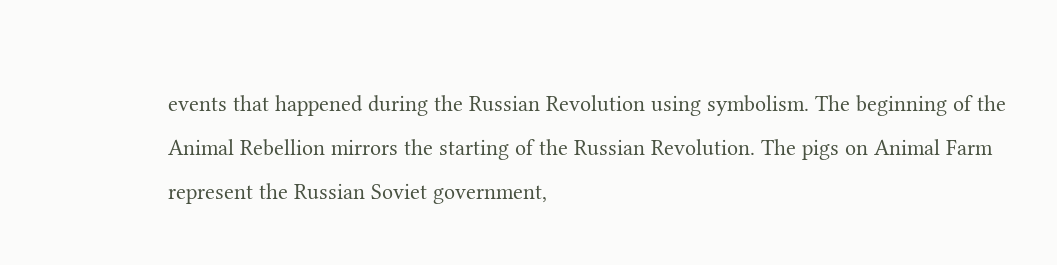events that happened during the Russian Revolution using symbolism. The beginning of the Animal Rebellion mirrors the starting of the Russian Revolution. The pigs on Animal Farm represent the Russian Soviet government,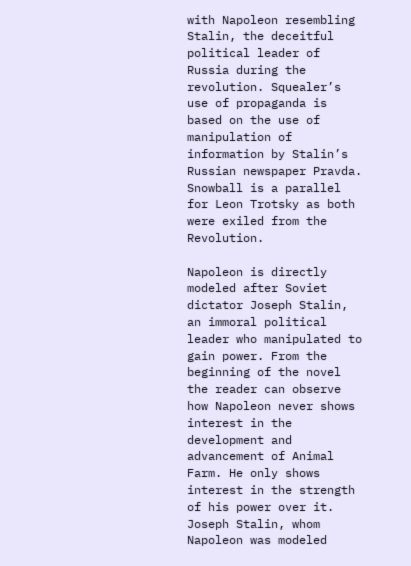with Napoleon resembling Stalin, the deceitful political leader of Russia during the revolution. Squealer’s use of propaganda is based on the use of manipulation of information by Stalin’s Russian newspaper Pravda. Snowball is a parallel for Leon Trotsky as both were exiled from the Revolution.

Napoleon is directly modeled after Soviet dictator Joseph Stalin, an immoral political leader who manipulated to gain power. From the beginning of the novel the reader can observe how Napoleon never shows interest in the development and advancement of Animal Farm. He only shows interest in the strength of his power over it. Joseph Stalin, whom Napoleon was modeled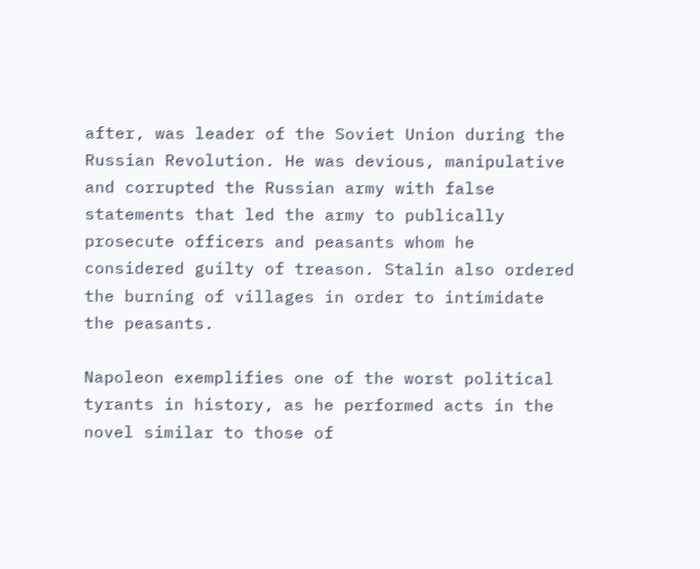after, was leader of the Soviet Union during the Russian Revolution. He was devious, manipulative and corrupted the Russian army with false statements that led the army to publically prosecute officers and peasants whom he considered guilty of treason. Stalin also ordered the burning of villages in order to intimidate the peasants.

Napoleon exemplifies one of the worst political tyrants in history, as he performed acts in the novel similar to those of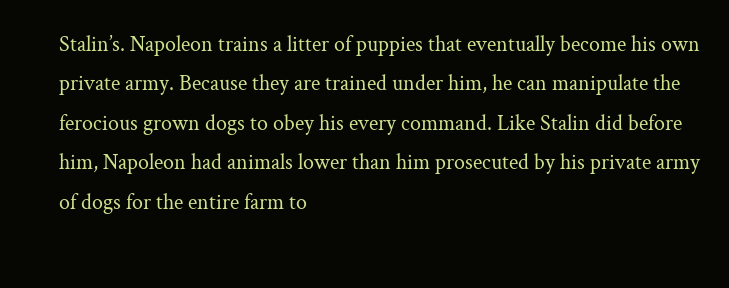Stalin’s. Napoleon trains a litter of puppies that eventually become his own private army. Because they are trained under him, he can manipulate the ferocious grown dogs to obey his every command. Like Stalin did before him, Napoleon had animals lower than him prosecuted by his private army of dogs for the entire farm to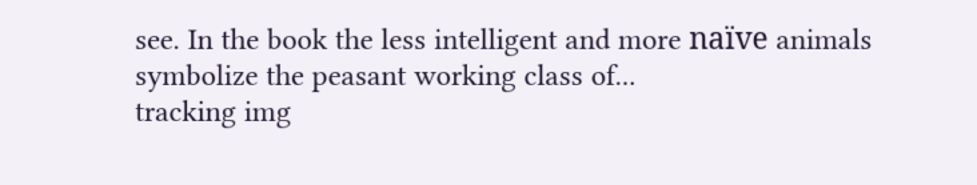see. In the book the less intelligent and more naïve animals symbolize the peasant working class of...
tracking img